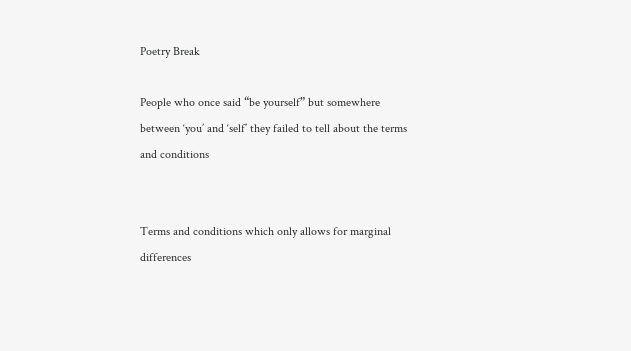Poetry Break

People who once said “be yourself” but somewhere between ‘you’ and ‘self’ they failed to tell about the terms and conditions


Terms and conditions which only allows for marginal differences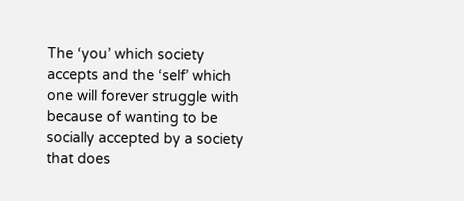The ‘you’ which society accepts and the ‘self’ which one will forever struggle with because of wanting to be socially accepted by a society that does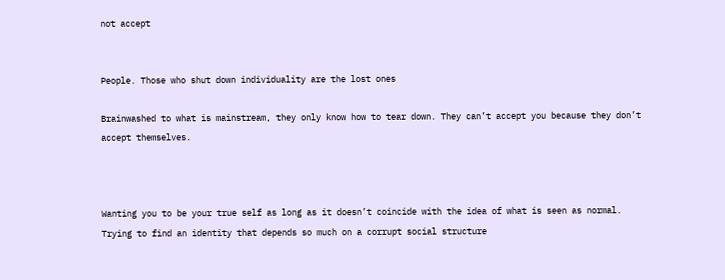not accept


People. Those who shut down individuality are the lost ones

Brainwashed to what is mainstream, they only know how to tear down. They can’t accept you because they don’t accept themselves.



Wanting you to be your true self as long as it doesn’t coincide with the idea of what is seen as normal. Trying to find an identity that depends so much on a corrupt social structure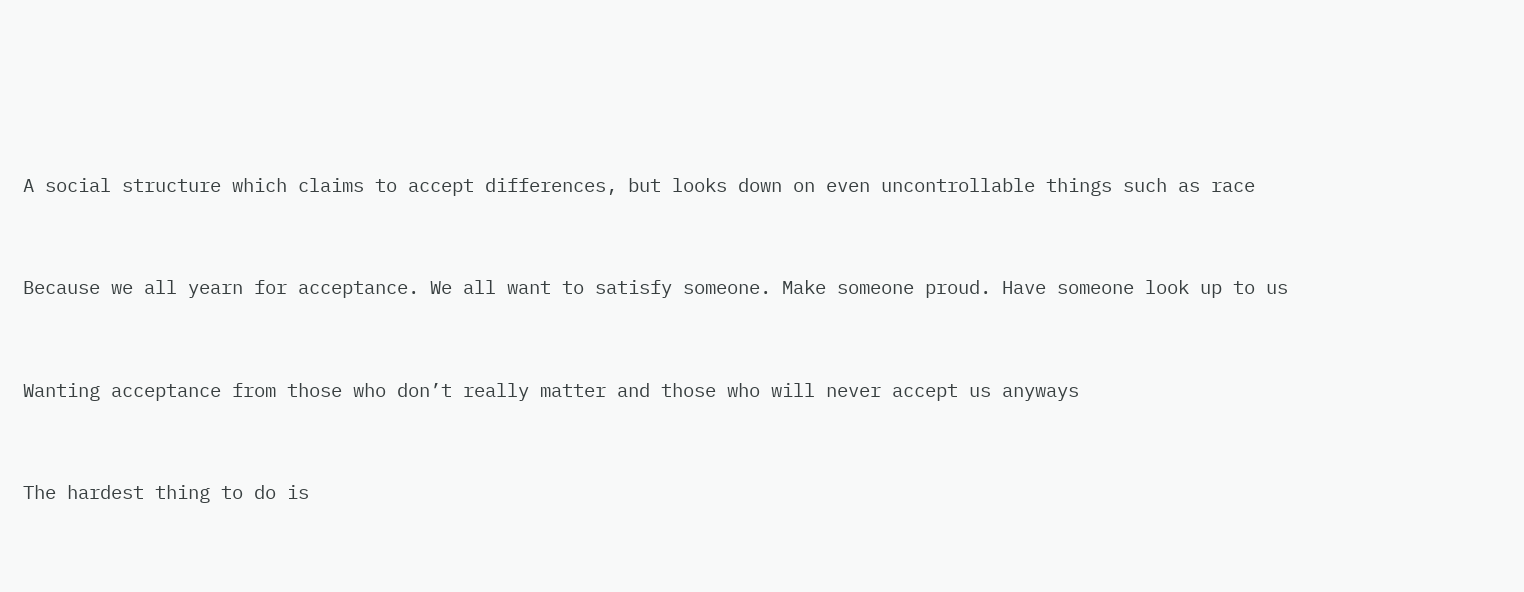A social structure which claims to accept differences, but looks down on even uncontrollable things such as race


Because we all yearn for acceptance. We all want to satisfy someone. Make someone proud. Have someone look up to us


Wanting acceptance from those who don’t really matter and those who will never accept us anyways


The hardest thing to do is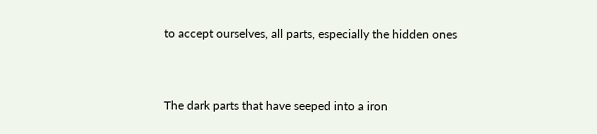to accept ourselves, all parts, especially the hidden ones


The dark parts that have seeped into a iron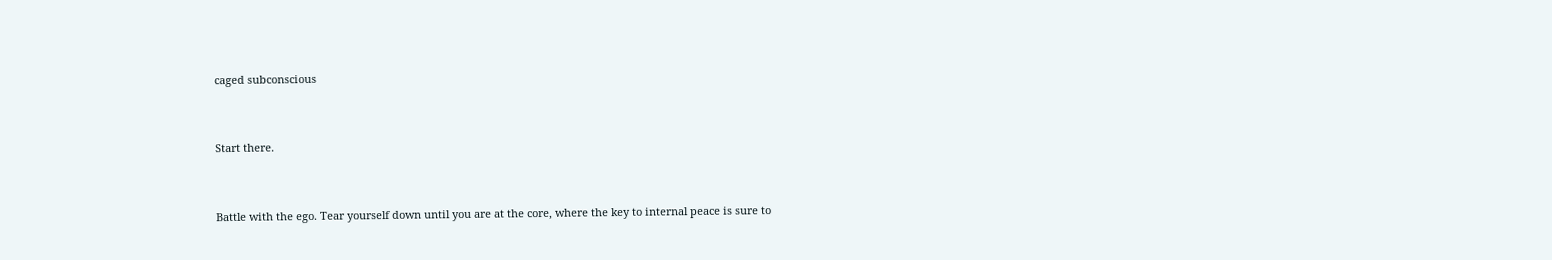caged subconscious


Start there.


Battle with the ego. Tear yourself down until you are at the core, where the key to internal peace is sure to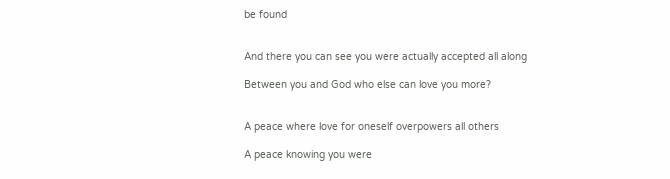be found


And there you can see you were actually accepted all along

Between you and God who else can love you more?


A peace where love for oneself overpowers all others

A peace knowing you were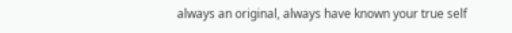always an original, always have known your true self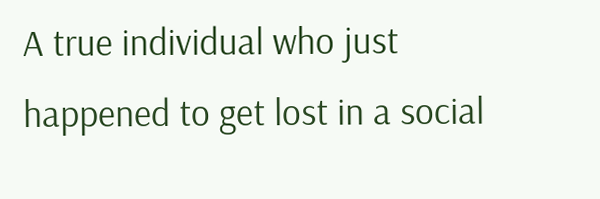A true individual who just happened to get lost in a social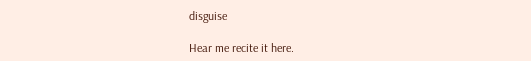disguise

Hear me recite it here.